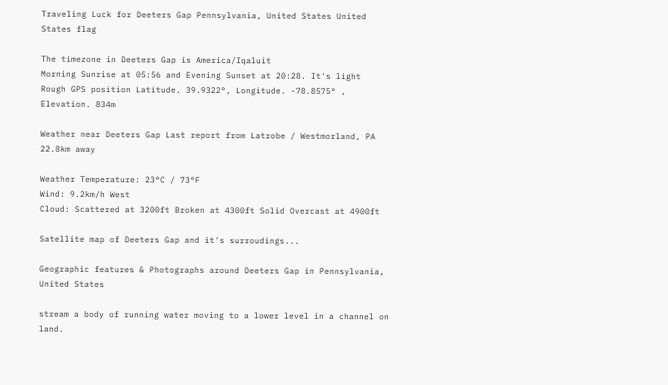Traveling Luck for Deeters Gap Pennsylvania, United States United States flag

The timezone in Deeters Gap is America/Iqaluit
Morning Sunrise at 05:56 and Evening Sunset at 20:28. It's light
Rough GPS position Latitude. 39.9322°, Longitude. -78.8575° , Elevation. 834m

Weather near Deeters Gap Last report from Latrobe / Westmorland, PA 22.8km away

Weather Temperature: 23°C / 73°F
Wind: 9.2km/h West
Cloud: Scattered at 3200ft Broken at 4300ft Solid Overcast at 4900ft

Satellite map of Deeters Gap and it's surroudings...

Geographic features & Photographs around Deeters Gap in Pennsylvania, United States

stream a body of running water moving to a lower level in a channel on land.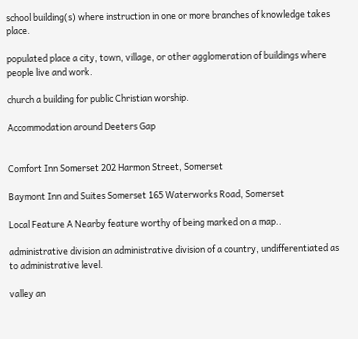school building(s) where instruction in one or more branches of knowledge takes place.

populated place a city, town, village, or other agglomeration of buildings where people live and work.

church a building for public Christian worship.

Accommodation around Deeters Gap


Comfort Inn Somerset 202 Harmon Street, Somerset

Baymont Inn and Suites Somerset 165 Waterworks Road, Somerset

Local Feature A Nearby feature worthy of being marked on a map..

administrative division an administrative division of a country, undifferentiated as to administrative level.

valley an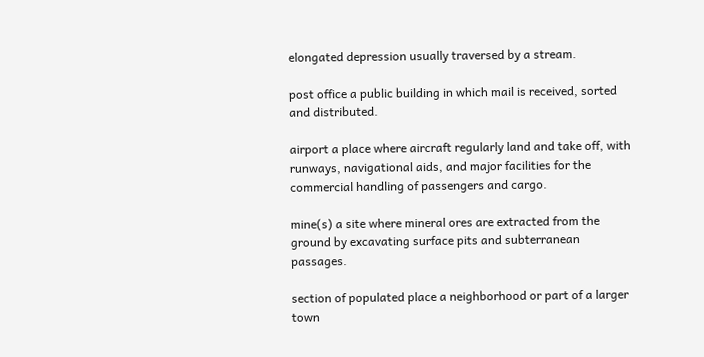elongated depression usually traversed by a stream.

post office a public building in which mail is received, sorted and distributed.

airport a place where aircraft regularly land and take off, with runways, navigational aids, and major facilities for the commercial handling of passengers and cargo.

mine(s) a site where mineral ores are extracted from the ground by excavating surface pits and subterranean passages.

section of populated place a neighborhood or part of a larger town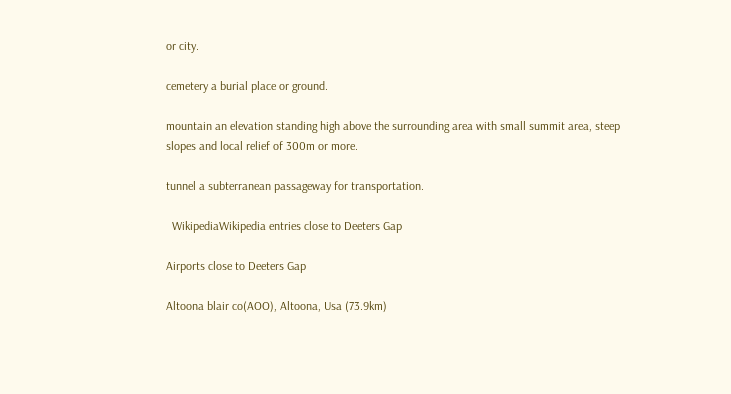or city.

cemetery a burial place or ground.

mountain an elevation standing high above the surrounding area with small summit area, steep slopes and local relief of 300m or more.

tunnel a subterranean passageway for transportation.

  WikipediaWikipedia entries close to Deeters Gap

Airports close to Deeters Gap

Altoona blair co(AOO), Altoona, Usa (73.9km)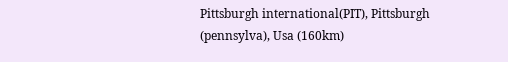Pittsburgh international(PIT), Pittsburgh (pennsylva), Usa (160km)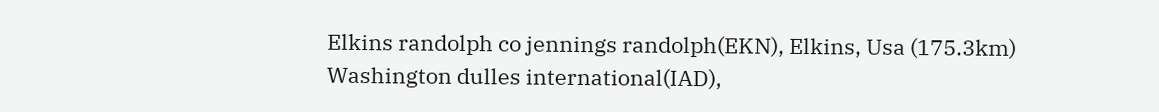Elkins randolph co jennings randolph(EKN), Elkins, Usa (175.3km)
Washington dulles international(IAD),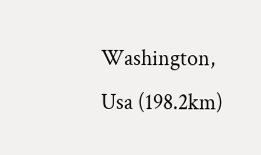Washington, Usa (198.2km)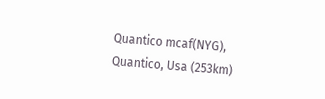Quantico mcaf(NYG), Quantico, Usa (253km)